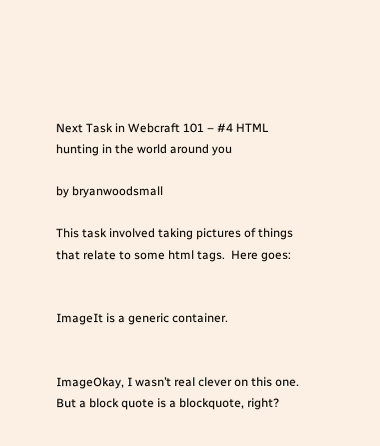Next Task in Webcraft 101 – #4 HTML hunting in the world around you

by bryanwoodsmall

This task involved taking pictures of things that relate to some html tags.  Here goes:


ImageIt is a generic container.


ImageOkay, I wasn’t real clever on this one.  But a block quote is a blockquote, right?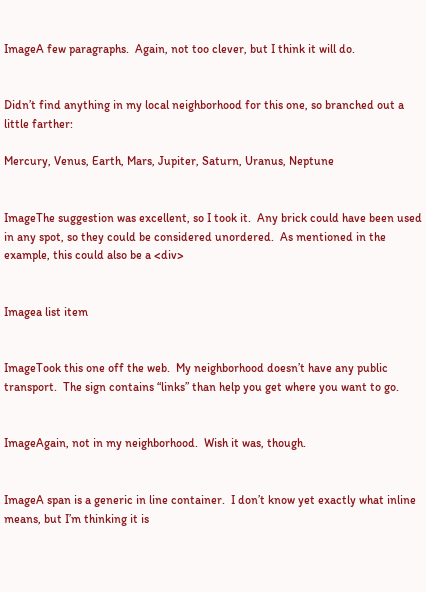ImageA few paragraphs.  Again, not too clever, but I think it will do.


Didn’t find anything in my local neighborhood for this one, so branched out a little farther:

Mercury, Venus, Earth, Mars, Jupiter, Saturn, Uranus, Neptune


ImageThe suggestion was excellent, so I took it.  Any brick could have been used in any spot, so they could be considered unordered.  As mentioned in the example, this could also be a <div>


Imagea list item


ImageTook this one off the web.  My neighborhood doesn’t have any public transport.  The sign contains “links” than help you get where you want to go.


ImageAgain, not in my neighborhood.  Wish it was, though.


ImageA span is a generic in line container.  I don’t know yet exactly what inline means, but I’m thinking it is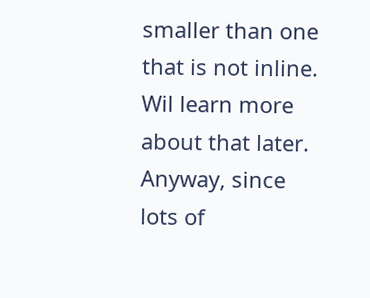smaller than one that is not inline.  Wil learn more about that later.  Anyway, since lots of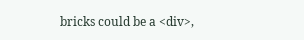bricks could be a <div>,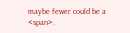maybe fewer could be a <span>.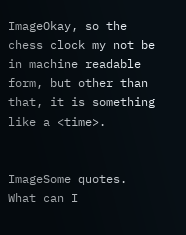ImageOkay, so the chess clock my not be in machine readable form, but other than that, it is something like a <time>.


ImageSome quotes.  What can I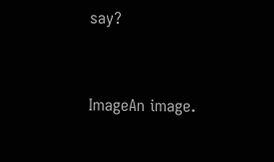say?


ImageAn image.